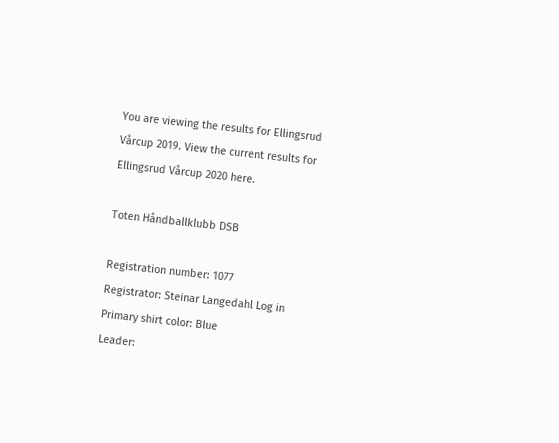You are viewing the results for Ellingsrud Vårcup 2019. View the current results for Ellingsrud Vårcup 2020 here.

Toten Håndballklubb DSB

Registration number: 1077
Registrator: Steinar Langedahl Log in
Primary shirt color: Blue
Leader: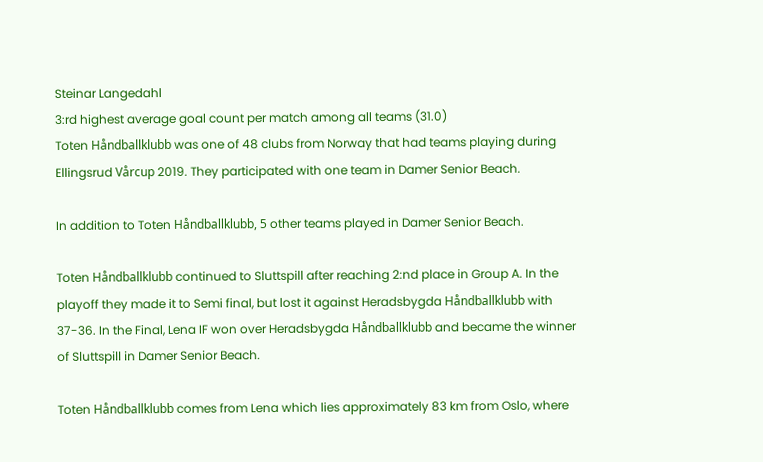Steinar Langedahl
3:rd highest average goal count per match among all teams (31.0)
Toten Håndballklubb was one of 48 clubs from Norway that had teams playing during Ellingsrud Vårcup 2019. They participated with one team in Damer Senior Beach.

In addition to Toten Håndballklubb, 5 other teams played in Damer Senior Beach.

Toten Håndballklubb continued to Sluttspill after reaching 2:nd place in Group A. In the playoff they made it to Semi final, but lost it against Heradsbygda Håndballklubb with 37-36. In the Final, Lena IF won over Heradsbygda Håndballklubb and became the winner of Sluttspill in Damer Senior Beach.

Toten Håndballklubb comes from Lena which lies approximately 83 km from Oslo, where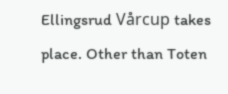Ellingsrud Vårcup takes place. Other than Toten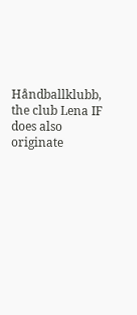Håndballklubb, the club Lena IF does also originate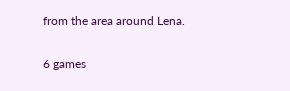from the area around Lena.

6 games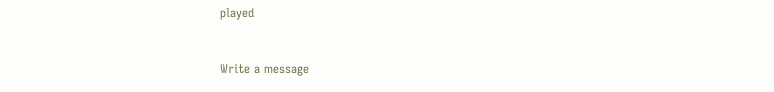played


Write a message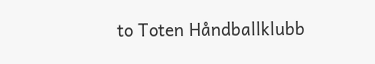to Toten Håndballklubb